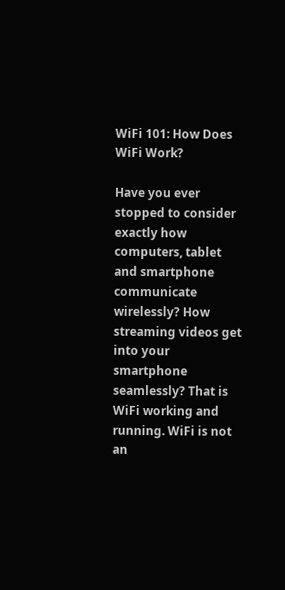WiFi 101: How Does WiFi Work?

Have you ever stopped to consider exactly how computers, tablet and smartphone communicate wirelessly? How streaming videos get into your smartphone seamlessly? That is WiFi working and running. WiFi is not an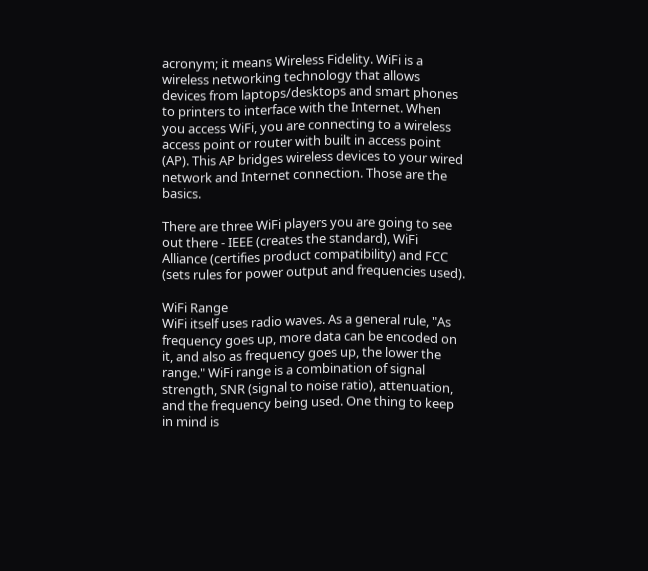acronym; it means Wireless Fidelity. WiFi is a wireless networking technology that allows devices from laptops/desktops and smart phones to printers to interface with the Internet. When you access WiFi, you are connecting to a wireless access point or router with built in access point (AP). This AP bridges wireless devices to your wired network and Internet connection. Those are the basics.

There are three WiFi players you are going to see out there - IEEE (creates the standard), WiFi Alliance (certifies product compatibility) and FCC (sets rules for power output and frequencies used).

WiFi Range
WiFi itself uses radio waves. As a general rule, "As frequency goes up, more data can be encoded on it, and also as frequency goes up, the lower the range." WiFi range is a combination of signal strength, SNR (signal to noise ratio), attenuation, and the frequency being used. One thing to keep in mind is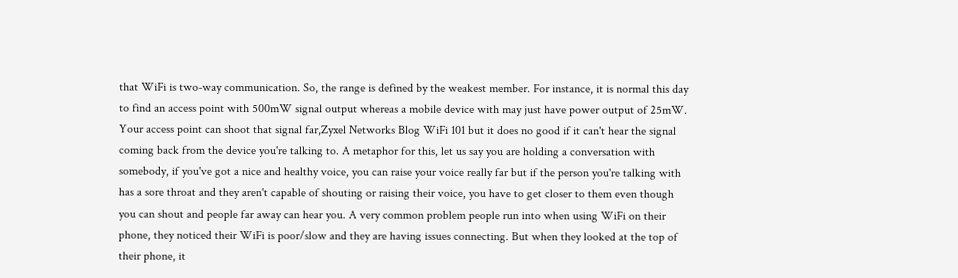that WiFi is two-way communication. So, the range is defined by the weakest member. For instance, it is normal this day to find an access point with 500mW signal output whereas a mobile device with may just have power output of 25mW. Your access point can shoot that signal far,Zyxel Networks Blog WiFi 101 but it does no good if it can't hear the signal coming back from the device you're talking to. A metaphor for this, let us say you are holding a conversation with somebody, if you've got a nice and healthy voice, you can raise your voice really far but if the person you're talking with has a sore throat and they aren't capable of shouting or raising their voice, you have to get closer to them even though you can shout and people far away can hear you. A very common problem people run into when using WiFi on their phone, they noticed their WiFi is poor/slow and they are having issues connecting. But when they looked at the top of their phone, it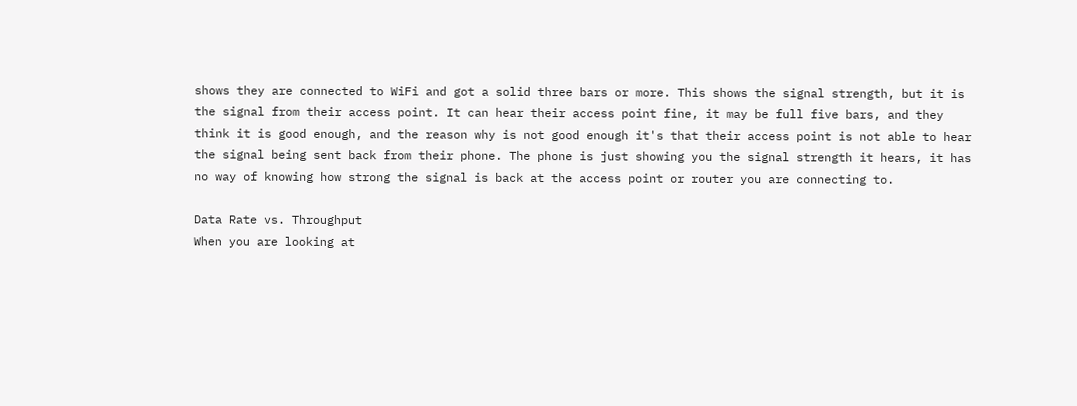shows they are connected to WiFi and got a solid three bars or more. This shows the signal strength, but it is the signal from their access point. It can hear their access point fine, it may be full five bars, and they think it is good enough, and the reason why is not good enough it's that their access point is not able to hear the signal being sent back from their phone. The phone is just showing you the signal strength it hears, it has no way of knowing how strong the signal is back at the access point or router you are connecting to.

Data Rate vs. Throughput
When you are looking at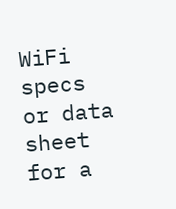WiFi specs or data sheet for a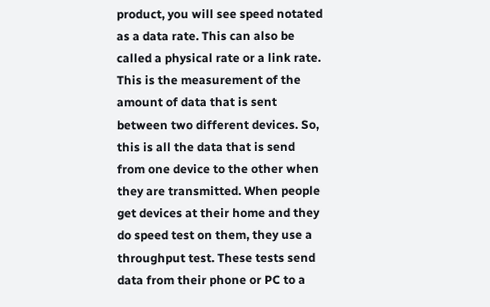product, you will see speed notated as a data rate. This can also be called a physical rate or a link rate. This is the measurement of the amount of data that is sent between two different devices. So, this is all the data that is send from one device to the other when they are transmitted. When people get devices at their home and they do speed test on them, they use a throughput test. These tests send data from their phone or PC to a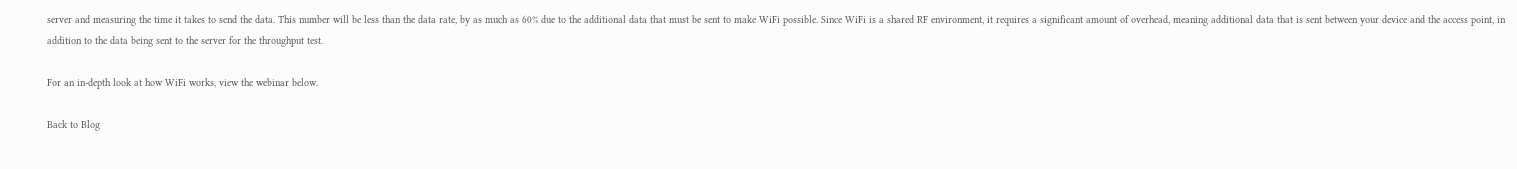server and measuring the time it takes to send the data. This number will be less than the data rate, by as much as 60% due to the additional data that must be sent to make WiFi possible. Since WiFi is a shared RF environment, it requires a significant amount of overhead, meaning additional data that is sent between your device and the access point, in addition to the data being sent to the server for the throughput test.

For an in-depth look at how WiFi works, view the webinar below.

Back to Blog